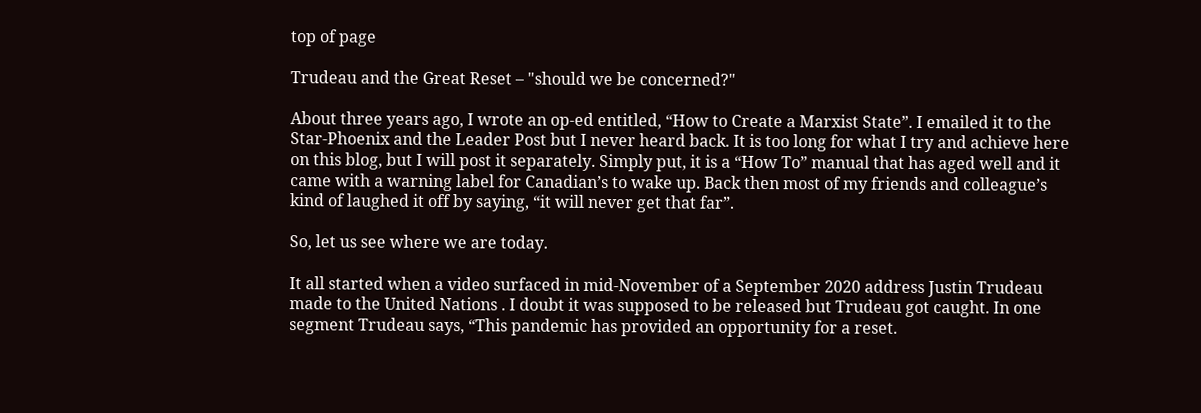top of page

Trudeau and the Great Reset – "should we be concerned?"

About three years ago, I wrote an op-ed entitled, “How to Create a Marxist State”. I emailed it to the Star-Phoenix and the Leader Post but I never heard back. It is too long for what I try and achieve here on this blog, but I will post it separately. Simply put, it is a “How To” manual that has aged well and it came with a warning label for Canadian’s to wake up. Back then most of my friends and colleague’s kind of laughed it off by saying, “it will never get that far”.

So, let us see where we are today.

It all started when a video surfaced in mid-November of a September 2020 address Justin Trudeau made to the United Nations . I doubt it was supposed to be released but Trudeau got caught. In one segment Trudeau says, “This pandemic has provided an opportunity for a reset.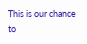This is our chance to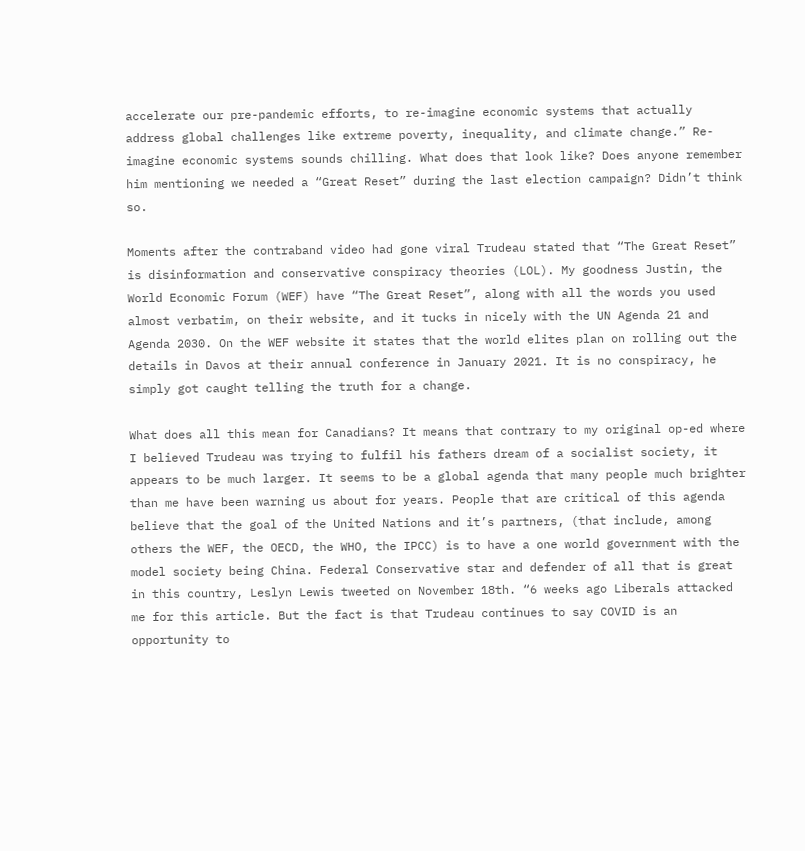accelerate our pre-pandemic efforts, to re-imagine economic systems that actually address global challenges like extreme poverty, inequality, and climate change.” Re-imagine economic systems sounds chilling. What does that look like? Does anyone remember him mentioning we needed a “Great Reset” during the last election campaign? Didn’t think so.

Moments after the contraband video had gone viral Trudeau stated that “The Great Reset” is disinformation and conservative conspiracy theories (LOL). My goodness Justin, the World Economic Forum (WEF) have “The Great Reset”, along with all the words you used almost verbatim, on their website, and it tucks in nicely with the UN Agenda 21 and Agenda 2030. On the WEF website it states that the world elites plan on rolling out the details in Davos at their annual conference in January 2021. It is no conspiracy, he simply got caught telling the truth for a change.

What does all this mean for Canadians? It means that contrary to my original op-ed where I believed Trudeau was trying to fulfil his fathers dream of a socialist society, it appears to be much larger. It seems to be a global agenda that many people much brighter than me have been warning us about for years. People that are critical of this agenda believe that the goal of the United Nations and it’s partners, (that include, among others the WEF, the OECD, the WHO, the IPCC) is to have a one world government with the model society being China. Federal Conservative star and defender of all that is great in this country, Leslyn Lewis tweeted on November 18th. “6 weeks ago Liberals attacked me for this article. But the fact is that Trudeau continues to say COVID is an opportunity to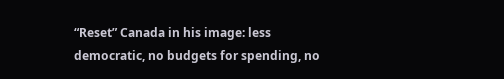“Reset” Canada in his image: less democratic, no budgets for spending, no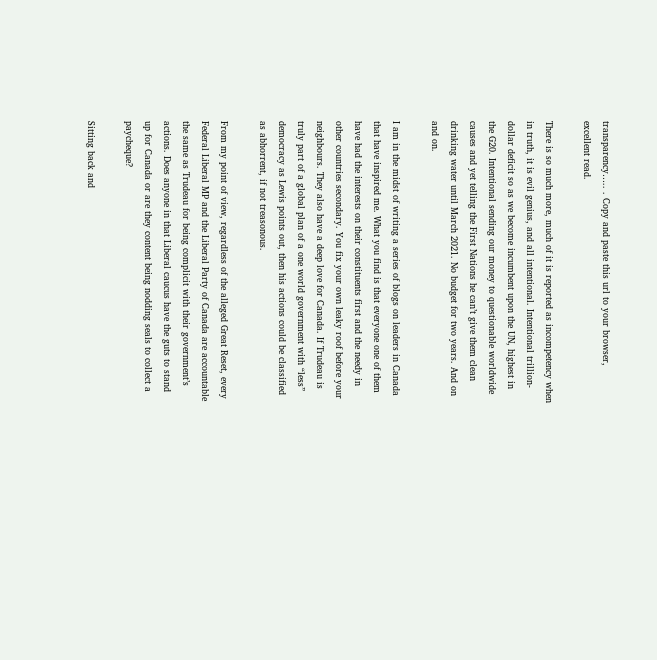transparency….. . Copy and paste this url to your browser, excellent read.

There is so much more, much of it is reported as incompetency when in truth, it is evil genius, and all intentional. Intentional trillion-dollar deficit so as we become incumbent upon the UN, highest in the G20. Intentional sending our money to questionable worldwide causes and yet telling the First Nations he can’t give them clean drinking water until March 2021. No budget for two years. And on and on.

I am in the midst of writing a series of blogs on leaders in Canada that have inspired me. What you find is that everyone one of them have had the interests on their constituents first and the needy in other countries secondary. You fix your own leaky roof before your neighbours. They also have a deep love for Canada. If Trudeau is truly part of a global plan of a one world government with “less” democracy as Lewis points out, then his actions could be classified as abhorrent, if not treasonous.

From my point of view, regardless of the alleged Great Reset, every Federal Liberal MP and the Liberal Party of Canada are accountable the same as Trudeau for being complicit with their government’s actions. Does anyone in that Liberal caucus have the guts to stand up for Canada or are they content being nodding seals to collect a paycheque?

Sitting back and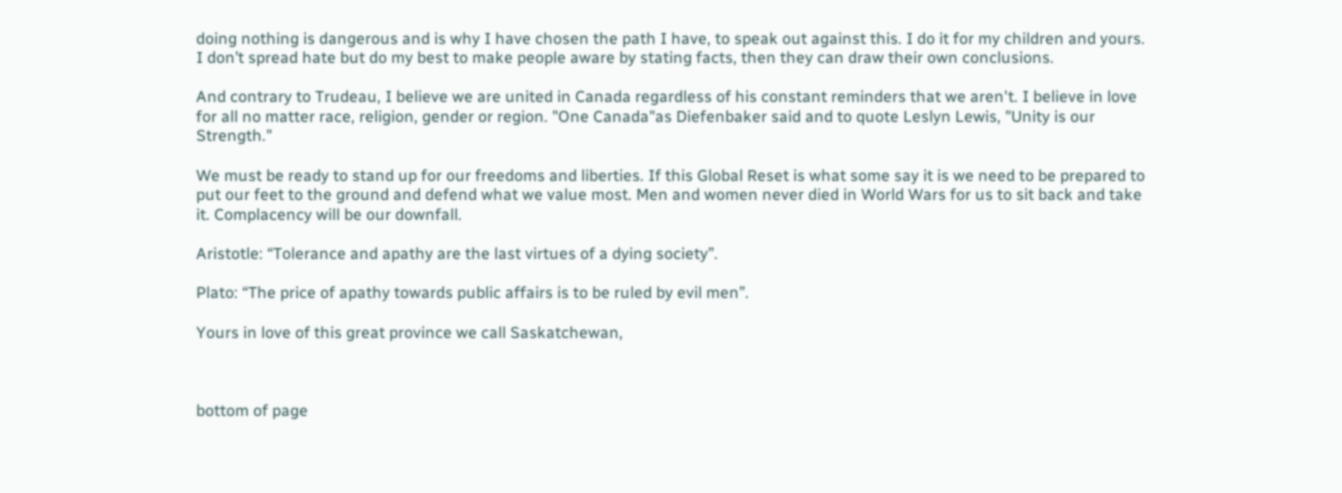doing nothing is dangerous and is why I have chosen the path I have, to speak out against this. I do it for my children and yours. I don’t spread hate but do my best to make people aware by stating facts, then they can draw their own conclusions.

And contrary to Trudeau, I believe we are united in Canada regardless of his constant reminders that we aren't. I believe in love for all no matter race, religion, gender or region. "One Canada"as Diefenbaker said and to quote Leslyn Lewis, "Unity is our Strength."

We must be ready to stand up for our freedoms and liberties. If this Global Reset is what some say it is we need to be prepared to put our feet to the ground and defend what we value most. Men and women never died in World Wars for us to sit back and take it. Complacency will be our downfall.

Aristotle: “Tolerance and apathy are the last virtues of a dying society”.

Plato: “The price of apathy towards public affairs is to be ruled by evil men”.

Yours in love of this great province we call Saskatchewan,



bottom of page